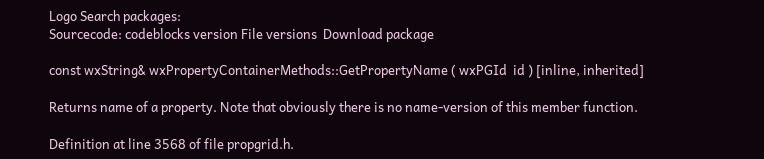Logo Search packages:
Sourcecode: codeblocks version File versions  Download package

const wxString& wxPropertyContainerMethods::GetPropertyName ( wxPGId  id ) [inline, inherited]

Returns name of a property. Note that obviously there is no name-version of this member function.

Definition at line 3568 of file propgrid.h.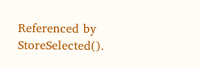Referenced by StoreSelected().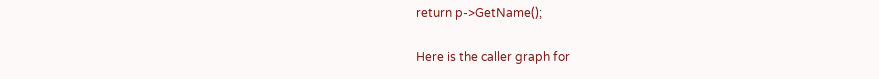return p->GetName();

Here is the caller graph for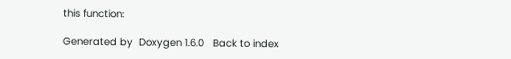this function:

Generated by  Doxygen 1.6.0   Back to index